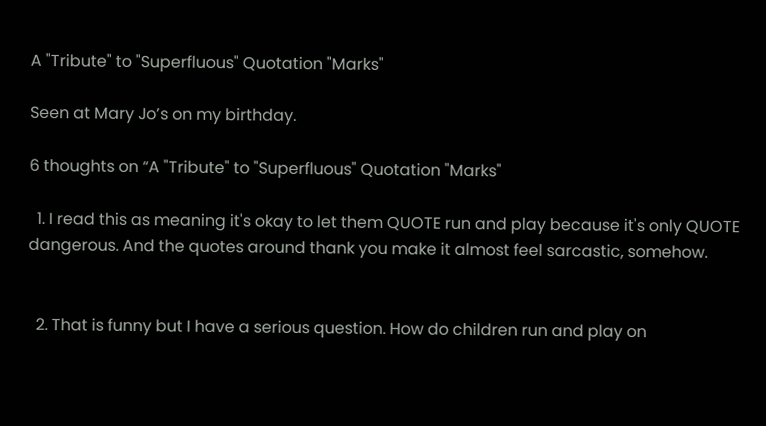A "Tribute" to "Superfluous" Quotation "Marks"

Seen at Mary Jo’s on my birthday.

6 thoughts on “A "Tribute" to "Superfluous" Quotation "Marks"

  1. I read this as meaning it's okay to let them QUOTE run and play because it's only QUOTE dangerous. And the quotes around thank you make it almost feel sarcastic, somehow.


  2. That is funny but I have a serious question. How do children run and play on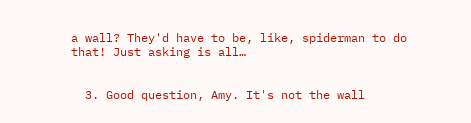a wall? They'd have to be, like, spiderman to do that! Just asking is all…


  3. Good question, Amy. It's not the wall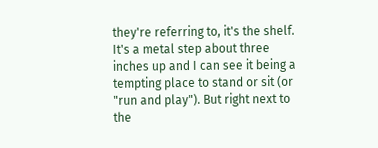they're referring to, it's the shelf. It's a metal step about three inches up and I can see it being a tempting place to stand or sit (or "run and play"). But right next to the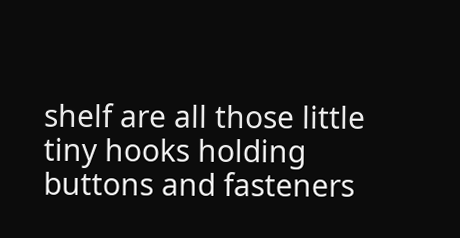shelf are all those little tiny hooks holding buttons and fasteners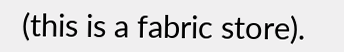(this is a fabric store).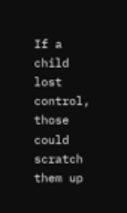If a child lost control, those could scratch them up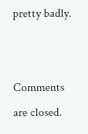pretty badly.


Comments are closed.